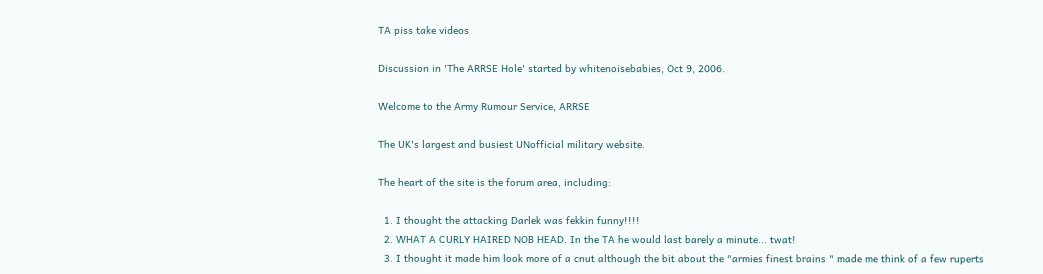TA piss take videos

Discussion in 'The ARRSE Hole' started by whitenoisebabies, Oct 9, 2006.

Welcome to the Army Rumour Service, ARRSE

The UK's largest and busiest UNofficial military website.

The heart of the site is the forum area, including:

  1. I thought the attacking Darlek was fekkin funny!!!!
  2. WHAT A CURLY HAIRED NOB HEAD. In the TA he would last barely a minute... twat!
  3. I thought it made him look more of a cnut although the bit about the "armies finest brains " made me think of a few ruperts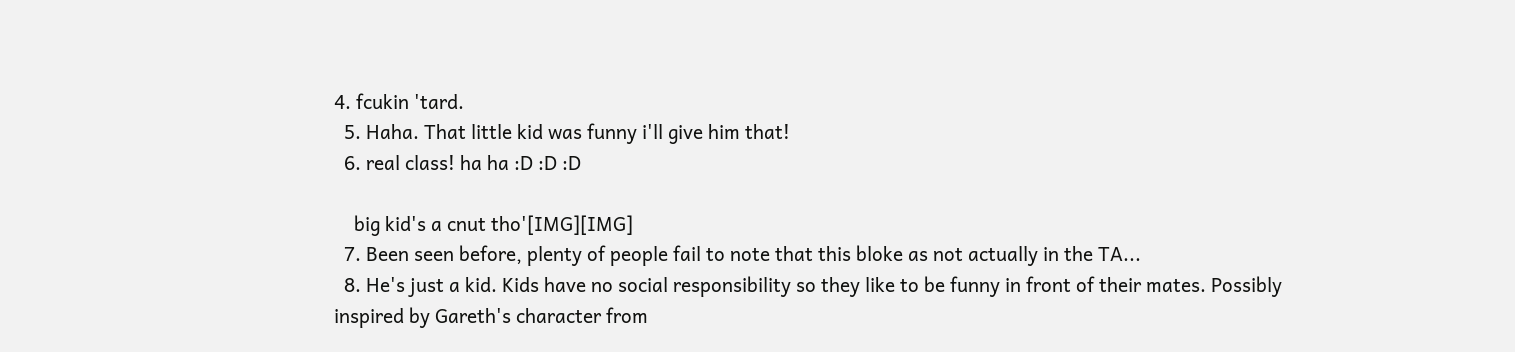4. fcukin 'tard.
  5. Haha. That little kid was funny i'll give him that!
  6. real class! ha ha :D :D :D

    big kid's a cnut tho'[IMG][IMG]
  7. Been seen before, plenty of people fail to note that this bloke as not actually in the TA...
  8. He's just a kid. Kids have no social responsibility so they like to be funny in front of their mates. Possibly inspired by Gareth's character from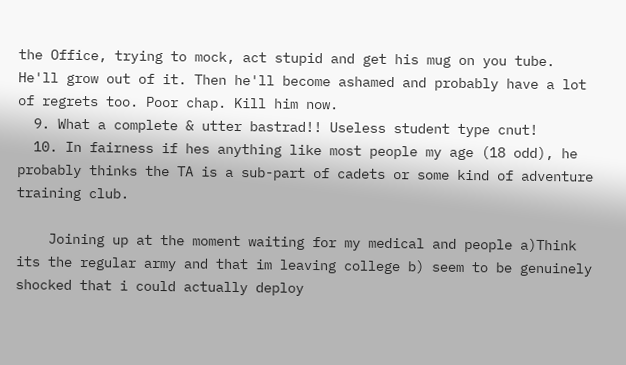the Office, trying to mock, act stupid and get his mug on you tube. He'll grow out of it. Then he'll become ashamed and probably have a lot of regrets too. Poor chap. Kill him now.
  9. What a complete & utter bastrad!! Useless student type cnut!
  10. In fairness if hes anything like most people my age (18 odd), he probably thinks the TA is a sub-part of cadets or some kind of adventure training club.

    Joining up at the moment waiting for my medical and people a)Think its the regular army and that im leaving college b) seem to be genuinely shocked that i could actually deploy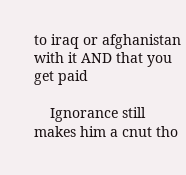to iraq or afghanistan with it AND that you get paid

    Ignorance still makes him a cnut tho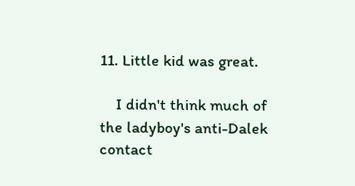11. Little kid was great.

    I didn't think much of the ladyboy's anti-Dalek contact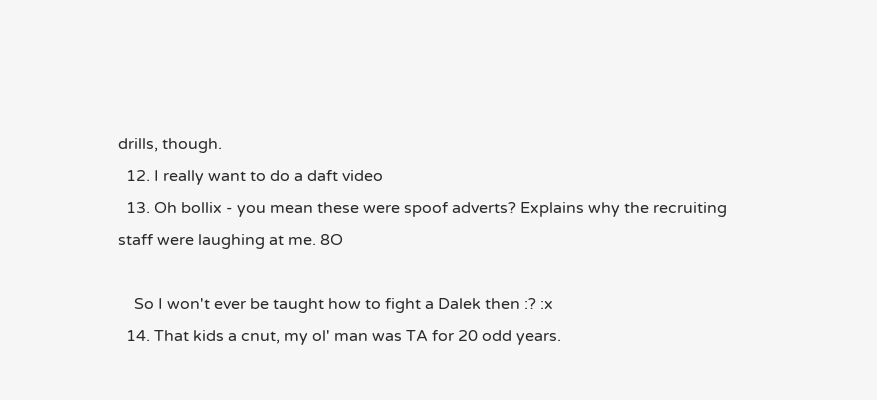drills, though.
  12. I really want to do a daft video
  13. Oh bollix - you mean these were spoof adverts? Explains why the recruiting staff were laughing at me. 8O

    So I won't ever be taught how to fight a Dalek then :? :x
  14. That kids a cnut, my ol' man was TA for 20 odd years.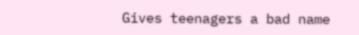Gives teenagers a bad name